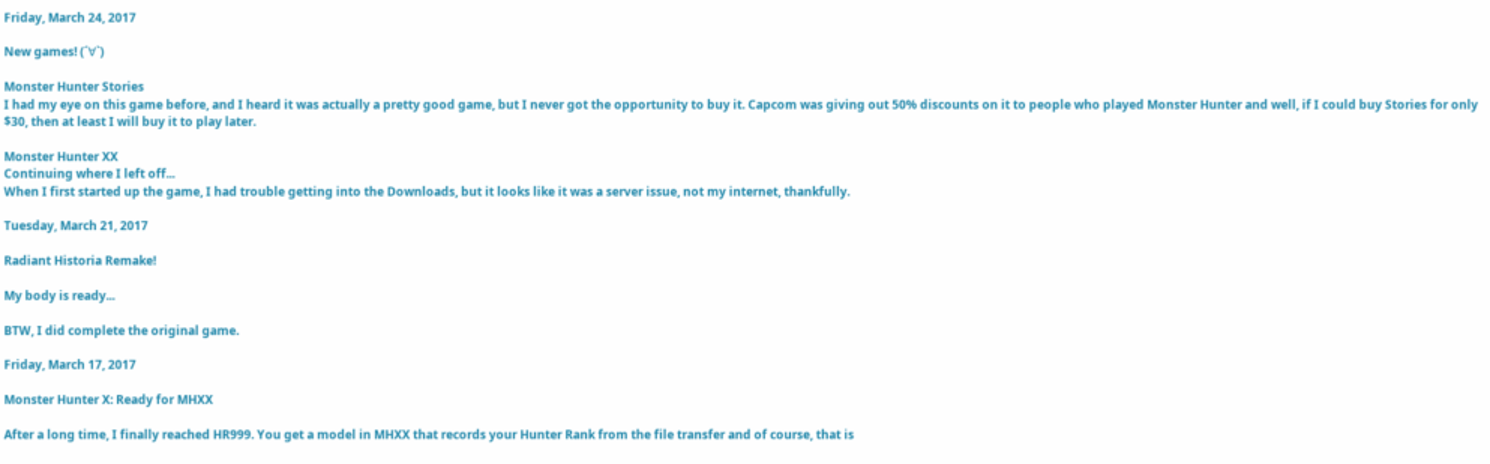Friday, March 24, 2017

New games! (´∀`)

Monster Hunter Stories
I had my eye on this game before, and I heard it was actually a pretty good game, but I never got the opportunity to buy it. Capcom was giving out 50% discounts on it to people who played Monster Hunter and well, if I could buy Stories for only $30, then at least I will buy it to play later.

Monster Hunter XX
Continuing where I left off...
When I first started up the game, I had trouble getting into the Downloads, but it looks like it was a server issue, not my internet, thankfully.

Tuesday, March 21, 2017

Radiant Historia Remake!

My body is ready...

BTW, I did complete the original game.

Friday, March 17, 2017

Monster Hunter X: Ready for MHXX

After a long time, I finally reached HR999. You get a model in MHXX that records your Hunter Rank from the file transfer and of course, that is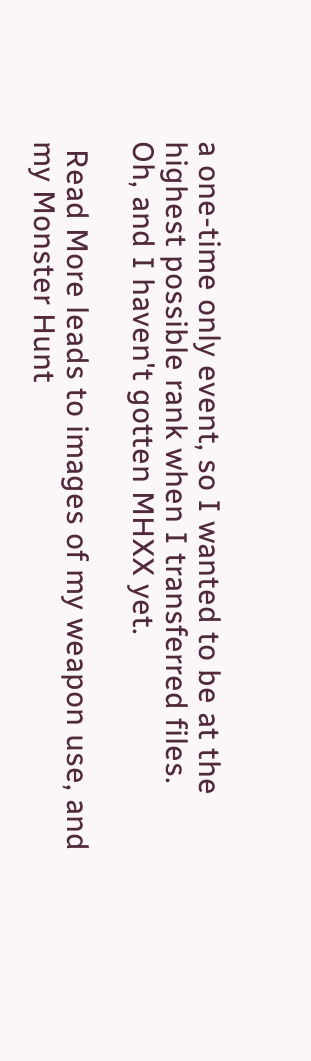a one-time only event, so I wanted to be at the highest possible rank when I transferred files.
Oh, and I haven't gotten MHXX yet.

 Read More leads to images of my weapon use, and my Monster Hunt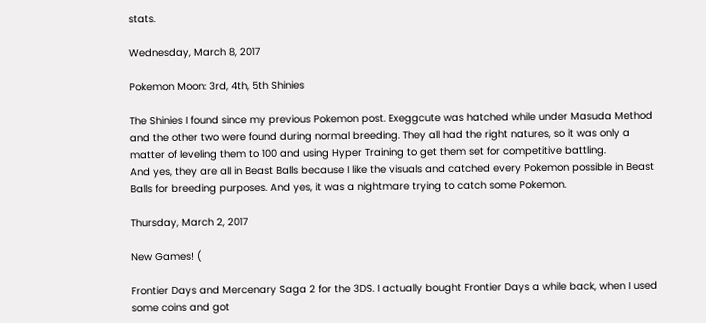stats.

Wednesday, March 8, 2017

Pokemon Moon: 3rd, 4th, 5th Shinies

The Shinies I found since my previous Pokemon post. Exeggcute was hatched while under Masuda Method and the other two were found during normal breeding. They all had the right natures, so it was only a matter of leveling them to 100 and using Hyper Training to get them set for competitive battling.
And yes, they are all in Beast Balls because I like the visuals and catched every Pokemon possible in Beast Balls for breeding purposes. And yes, it was a nightmare trying to catch some Pokemon.

Thursday, March 2, 2017

New Games! (

Frontier Days and Mercenary Saga 2 for the 3DS. I actually bought Frontier Days a while back, when I used some coins and got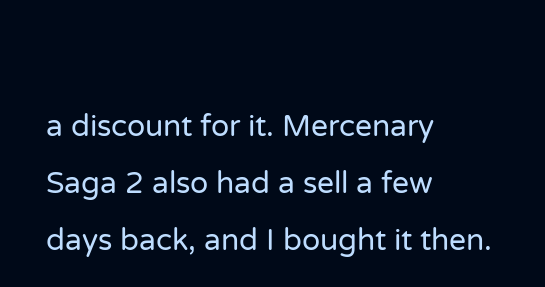a discount for it. Mercenary Saga 2 also had a sell a few days back, and I bought it then.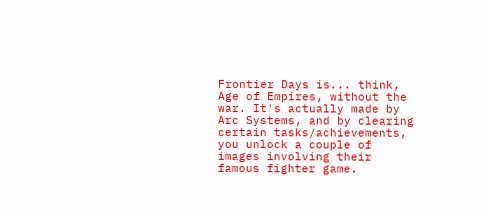Frontier Days is... think, Age of Empires, without the war. It's actually made by Arc Systems, and by clearing certain tasks/achievements, you unlock a couple of images involving their famous fighter game.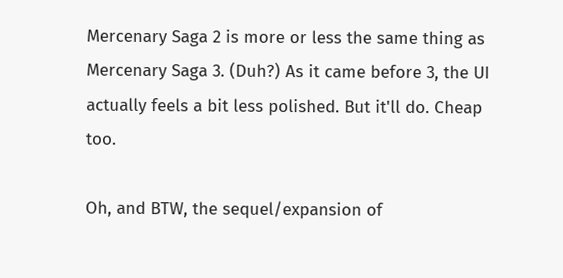Mercenary Saga 2 is more or less the same thing as Mercenary Saga 3. (Duh?) As it came before 3, the UI actually feels a bit less polished. But it'll do. Cheap too.

Oh, and BTW, the sequel/expansion of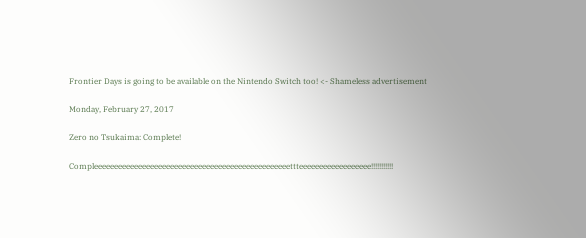Frontier Days is going to be available on the Nintendo Switch too! <- Shameless advertisement

Monday, February 27, 2017

Zero no Tsukaima: Complete!

Compleeeeeeeeeeeeeeeeeeeeeeeeeeeeeeeeeeeeeeeeeeeeeeeeettteeeeeeeeeeeeeeeeee!!!!!!!!!!!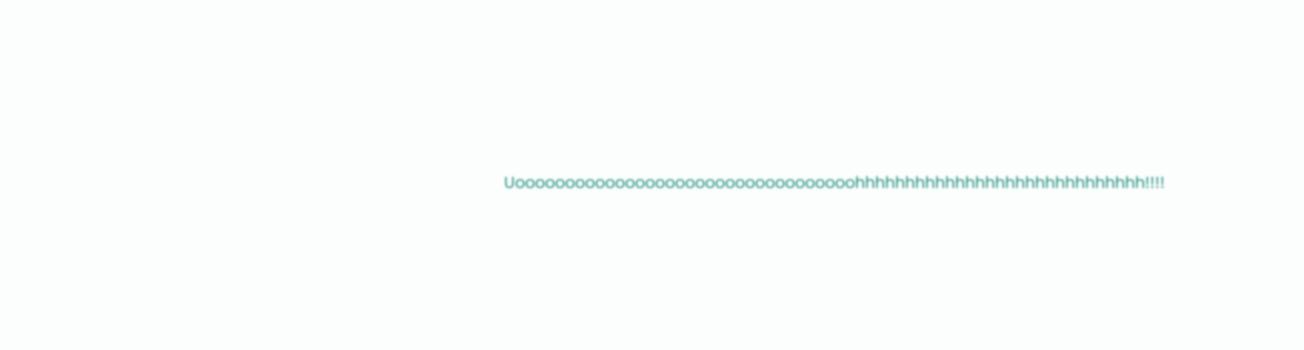Uoooooooooooooooooooooooooooooooooohhhhhhhhhhhhhhhhhhhhhhhhhhhhh!!!!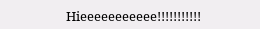Hieeeeeeeeeee!!!!!!!!!!!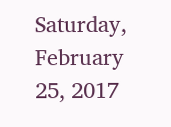Saturday, February 25, 2017